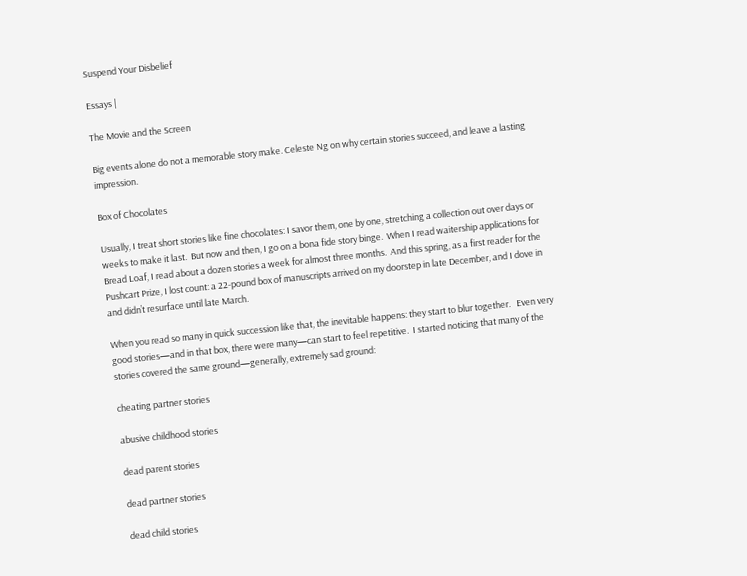Suspend Your Disbelief

Essays |

The Movie and the Screen

Big events alone do not a memorable story make. Celeste Ng on why certain stories succeed, and leave a lasting impression.

Box of Chocolates

Usually, I treat short stories like fine chocolates: I savor them, one by one, stretching a collection out over days or weeks to make it last.  But now and then, I go on a bona fide story binge.  When I read waitership applications for Bread Loaf, I read about a dozen stories a week for almost three months.  And this spring, as a first reader for the Pushcart Prize, I lost count: a 22-pound box of manuscripts arrived on my doorstep in late December, and I dove in and didn’t resurface until late March.

When you read so many in quick succession like that, the inevitable happens: they start to blur together.   Even very good stories—and in that box, there were many—can start to feel repetitive.  I started noticing that many of the stories covered the same ground—generally, extremely sad ground:

cheating partner stories

abusive childhood stories

dead parent stories

dead partner stories

dead child stories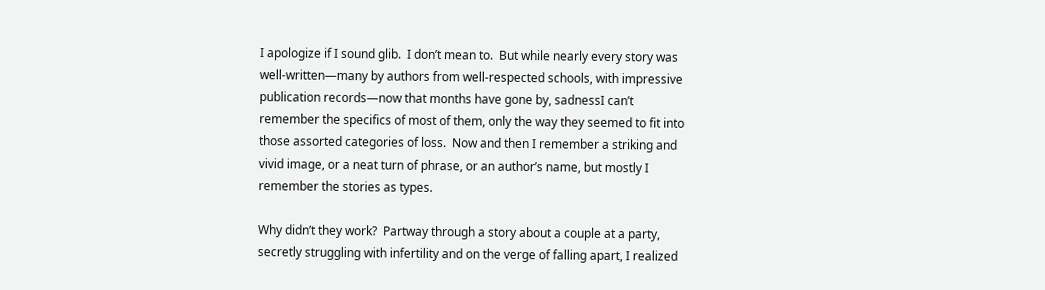I apologize if I sound glib.  I don’t mean to.  But while nearly every story was well-written—many by authors from well-respected schools, with impressive publication records—now that months have gone by, sadnessI can’t remember the specifics of most of them, only the way they seemed to fit into those assorted categories of loss.  Now and then I remember a striking and vivid image, or a neat turn of phrase, or an author’s name, but mostly I remember the stories as types.

Why didn’t they work?  Partway through a story about a couple at a party, secretly struggling with infertility and on the verge of falling apart, I realized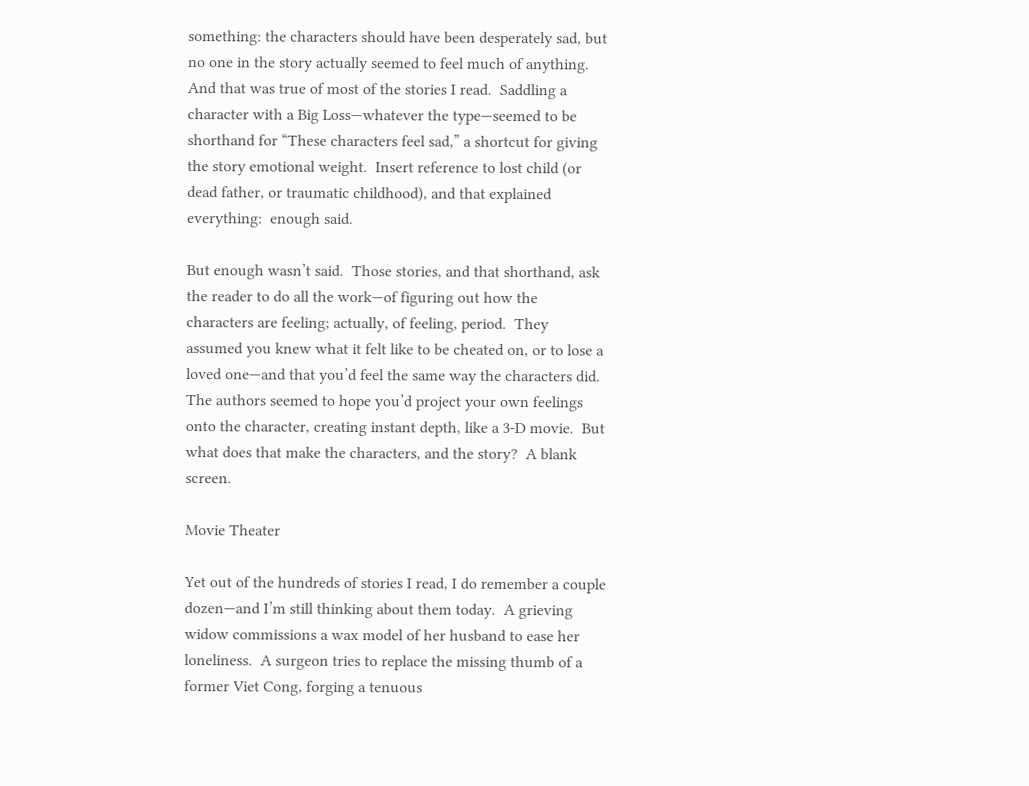something: the characters should have been desperately sad, but no one in the story actually seemed to feel much of anything.  And that was true of most of the stories I read.  Saddling a character with a Big Loss—whatever the type—seemed to be shorthand for “These characters feel sad,” a shortcut for giving the story emotional weight.  Insert reference to lost child (or dead father, or traumatic childhood), and that explained everything:  enough said.

But enough wasn’t said.  Those stories, and that shorthand, ask the reader to do all the work—of figuring out how the characters are feeling; actually, of feeling, period.  They assumed you knew what it felt like to be cheated on, or to lose a loved one—and that you’d feel the same way the characters did.  The authors seemed to hope you’d project your own feelings onto the character, creating instant depth, like a 3-D movie.  But what does that make the characters, and the story?  A blank screen.

Movie Theater

Yet out of the hundreds of stories I read, I do remember a couple dozen—and I’m still thinking about them today.  A grieving widow commissions a wax model of her husband to ease her loneliness.  A surgeon tries to replace the missing thumb of a former Viet Cong, forging a tenuous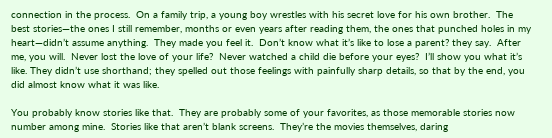connection in the process.  On a family trip, a young boy wrestles with his secret love for his own brother.  The best stories—the ones I still remember, months or even years after reading them, the ones that punched holes in my heart—didn’t assume anything.  They made you feel it.  Don’t know what it’s like to lose a parent? they say.  After me, you will.  Never lost the love of your life?  Never watched a child die before your eyes?  I’ll show you what it’s like. They didn’t use shorthand; they spelled out those feelings with painfully sharp details, so that by the end, you did almost know what it was like.

You probably know stories like that.  They are probably some of your favorites, as those memorable stories now number among mine.  Stories like that aren’t blank screens.  They’re the movies themselves, daring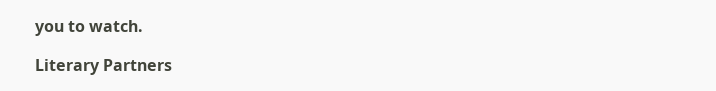you to watch.

Literary Partners